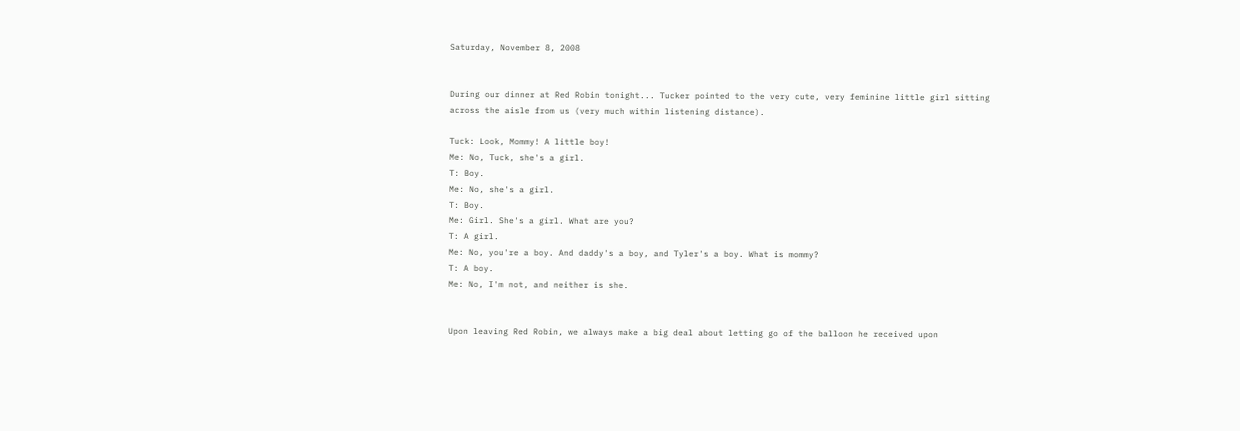Saturday, November 8, 2008


During our dinner at Red Robin tonight... Tucker pointed to the very cute, very feminine little girl sitting across the aisle from us (very much within listening distance).

Tuck: Look, Mommy! A little boy!
Me: No, Tuck, she's a girl.
T: Boy.
Me: No, she's a girl.
T: Boy.
Me: Girl. She's a girl. What are you?
T: A girl.
Me: No, you're a boy. And daddy's a boy, and Tyler's a boy. What is mommy?
T: A boy.
Me: No, I'm not, and neither is she.


Upon leaving Red Robin, we always make a big deal about letting go of the balloon he received upon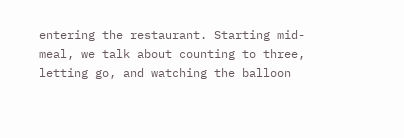entering the restaurant. Starting mid-meal, we talk about counting to three, letting go, and watching the balloon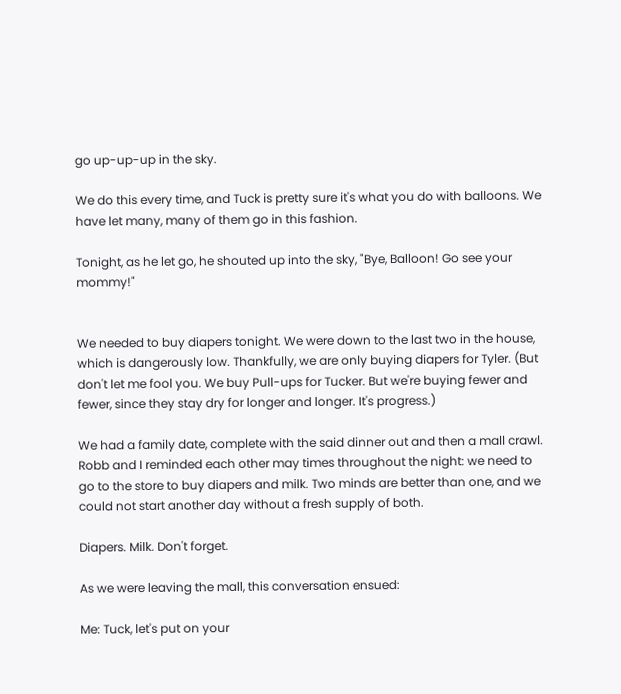go up-up-up in the sky.

We do this every time, and Tuck is pretty sure it's what you do with balloons. We have let many, many of them go in this fashion.

Tonight, as he let go, he shouted up into the sky, "Bye, Balloon! Go see your mommy!"


We needed to buy diapers tonight. We were down to the last two in the house, which is dangerously low. Thankfully, we are only buying diapers for Tyler. (But don't let me fool you. We buy Pull-ups for Tucker. But we're buying fewer and fewer, since they stay dry for longer and longer. It's progress.)

We had a family date, complete with the said dinner out and then a mall crawl. Robb and I reminded each other may times throughout the night: we need to go to the store to buy diapers and milk. Two minds are better than one, and we could not start another day without a fresh supply of both.

Diapers. Milk. Don't forget.

As we were leaving the mall, this conversation ensued:

Me: Tuck, let's put on your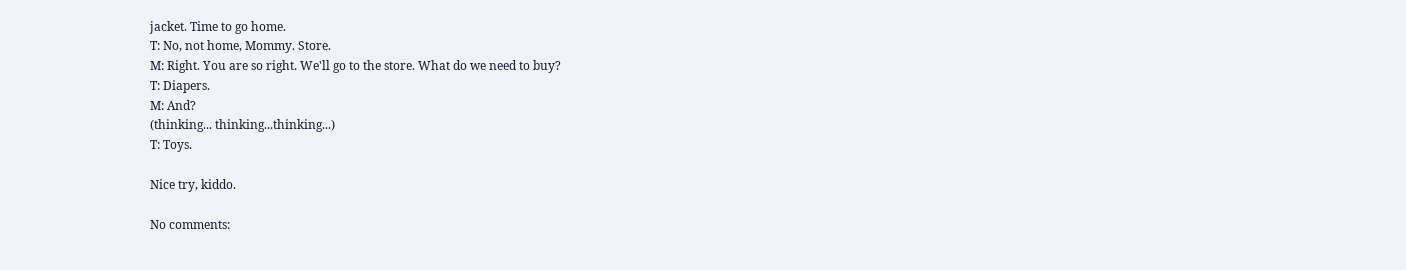jacket. Time to go home.
T: No, not home, Mommy. Store.
M: Right. You are so right. We'll go to the store. What do we need to buy?
T: Diapers.
M: And?
(thinking... thinking...thinking...)
T: Toys.

Nice try, kiddo.

No comments: